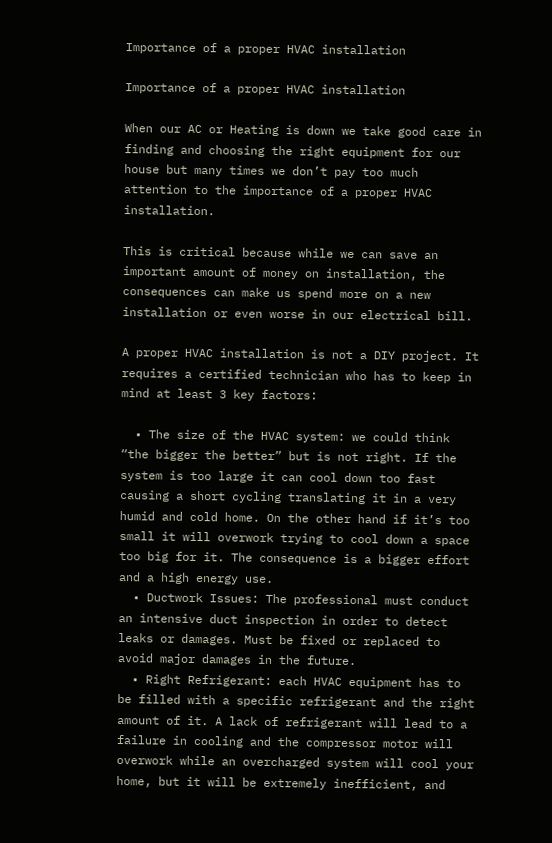Importance of a proper HVAC installation

Importance of a proper HVAC installation

When our AC or Heating is down we take good care in finding and choosing the right equipment for our house but many times we don’t pay too much attention to the importance of a proper HVAC installation.

This is critical because while we can save an important amount of money on installation, the consequences can make us spend more on a new installation or even worse in our electrical bill.

A proper HVAC installation is not a DIY project. It requires a certified technician who has to keep in mind at least 3 key factors:

  • The size of the HVAC system: we could think “the bigger the better” but is not right. If the system is too large it can cool down too fast causing a short cycling translating it in a very humid and cold home. On the other hand if it’s too small it will overwork trying to cool down a space too big for it. The consequence is a bigger effort and a high energy use.
  • Ductwork Issues: The professional must conduct an intensive duct inspection in order to detect leaks or damages. Must be fixed or replaced to avoid major damages in the future.
  • Right Refrigerant: each HVAC equipment has to be filled with a specific refrigerant and the right amount of it. A lack of refrigerant will lead to a failure in cooling and the compressor motor will overwork while an overcharged system will cool your home, but it will be extremely inefficient, and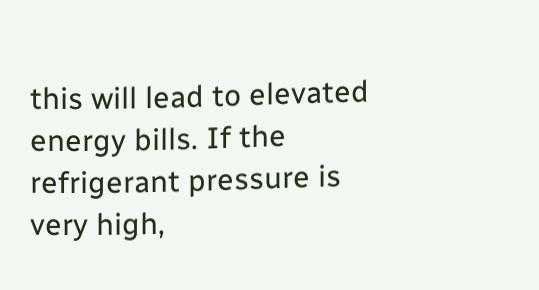this will lead to elevated energy bills. If the refrigerant pressure is very high,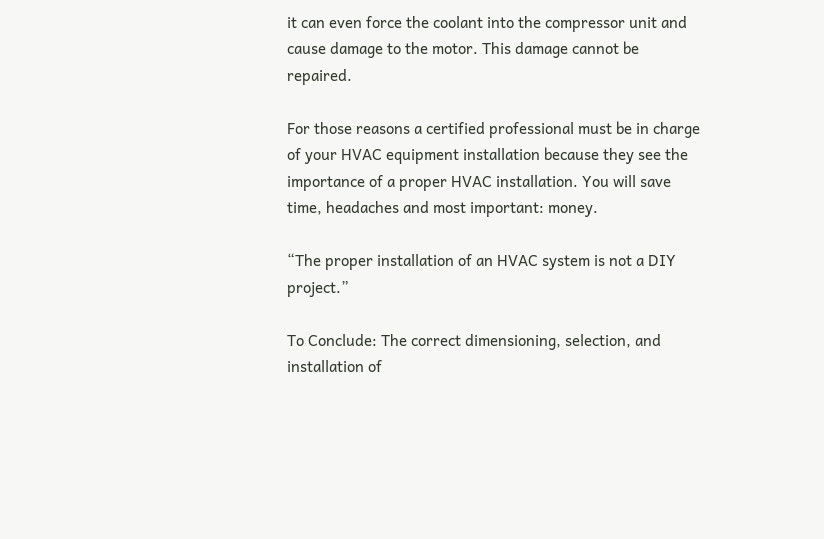it can even force the coolant into the compressor unit and cause damage to the motor. This damage cannot be repaired.

For those reasons a certified professional must be in charge of your HVAC equipment installation because they see the importance of a proper HVAC installation. You will save time, headaches and most important: money.

“The proper installation of an HVAC system is not a DIY project.”

To Conclude: The correct dimensioning, selection, and installation of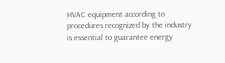HVAC equipment according to procedures recognized by the industry is essential to guarantee energy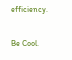efficiency.

Be Cool.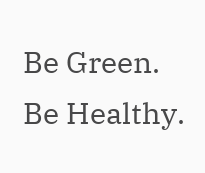Be Green. Be Healthy.